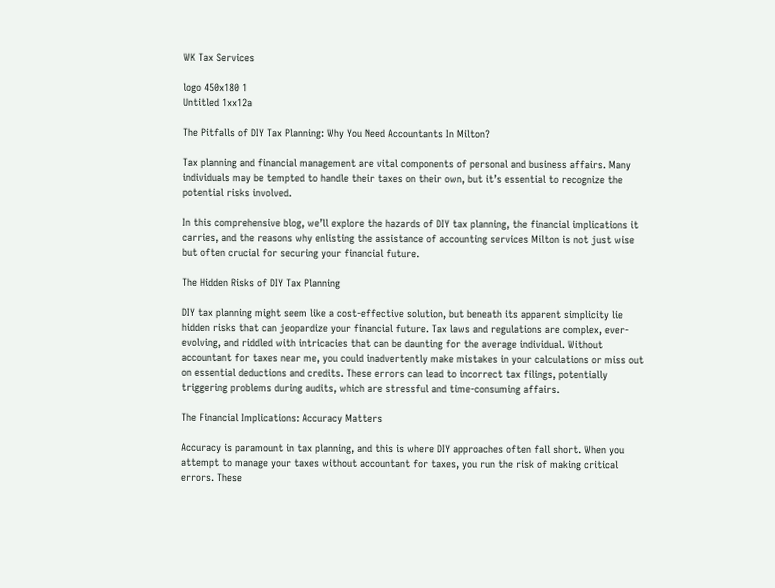WK Tax Services

logo 450x180 1
Untitled 1xx12a

The Pitfalls of DIY Tax Planning: Why You Need Accountants In Milton?

Tax planning and financial management are vital components of personal and business affairs. Many individuals may be tempted to handle their taxes on their own, but it’s essential to recognize the potential risks involved.

In this comprehensive blog, we’ll explore the hazards of DIY tax planning, the financial implications it carries, and the reasons why enlisting the assistance of accounting services Milton is not just wise but often crucial for securing your financial future.

The Hidden Risks of DIY Tax Planning

DIY tax planning might seem like a cost-effective solution, but beneath its apparent simplicity lie hidden risks that can jeopardize your financial future. Tax laws and regulations are complex, ever-evolving, and riddled with intricacies that can be daunting for the average individual. Without accountant for taxes near me, you could inadvertently make mistakes in your calculations or miss out on essential deductions and credits. These errors can lead to incorrect tax filings, potentially triggering problems during audits, which are stressful and time-consuming affairs.

The Financial Implications: Accuracy Matters

Accuracy is paramount in tax planning, and this is where DIY approaches often fall short. When you attempt to manage your taxes without accountant for taxes, you run the risk of making critical errors. These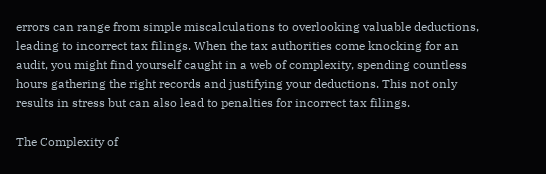errors can range from simple miscalculations to overlooking valuable deductions, leading to incorrect tax filings. When the tax authorities come knocking for an audit, you might find yourself caught in a web of complexity, spending countless hours gathering the right records and justifying your deductions. This not only results in stress but can also lead to penalties for incorrect tax filings.

The Complexity of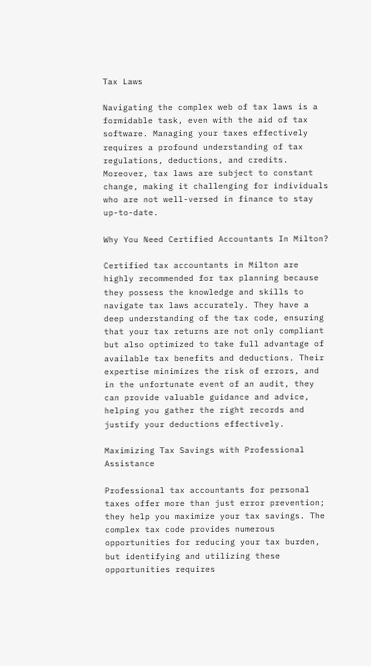Tax Laws

Navigating the complex web of tax laws is a formidable task, even with the aid of tax software. Managing your taxes effectively requires a profound understanding of tax regulations, deductions, and credits. Moreover, tax laws are subject to constant change, making it challenging for individuals who are not well-versed in finance to stay up-to-date.

Why You Need Certified Accountants In Milton?

Certified tax accountants in Milton are highly recommended for tax planning because they possess the knowledge and skills to navigate tax laws accurately. They have a deep understanding of the tax code, ensuring that your tax returns are not only compliant but also optimized to take full advantage of available tax benefits and deductions. Their expertise minimizes the risk of errors, and in the unfortunate event of an audit, they can provide valuable guidance and advice, helping you gather the right records and justify your deductions effectively.

Maximizing Tax Savings with Professional Assistance

Professional tax accountants for personal taxes offer more than just error prevention; they help you maximize your tax savings. The complex tax code provides numerous opportunities for reducing your tax burden, but identifying and utilizing these opportunities requires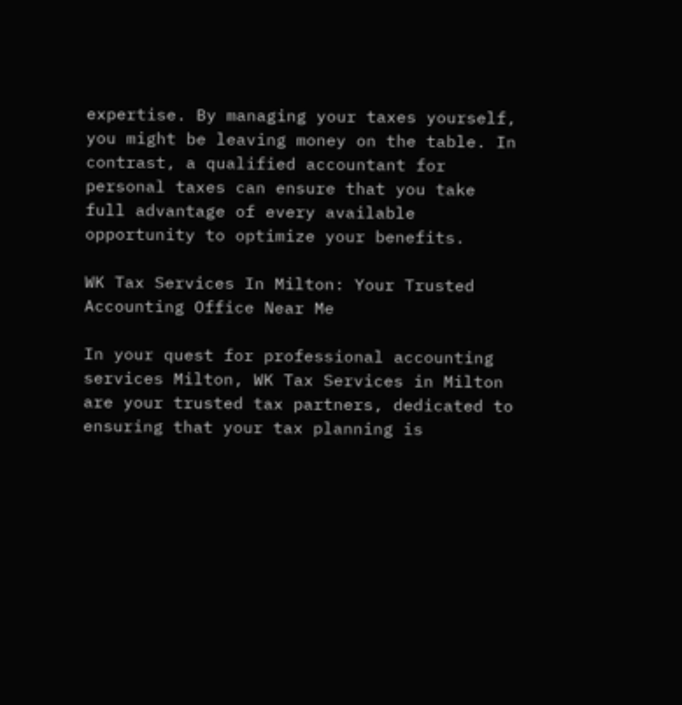expertise. By managing your taxes yourself, you might be leaving money on the table. In contrast, a qualified accountant for personal taxes can ensure that you take full advantage of every available opportunity to optimize your benefits.

WK Tax Services In Milton: Your Trusted Accounting Office Near Me

In your quest for professional accounting services Milton, WK Tax Services in Milton are your trusted tax partners, dedicated to ensuring that your tax planning is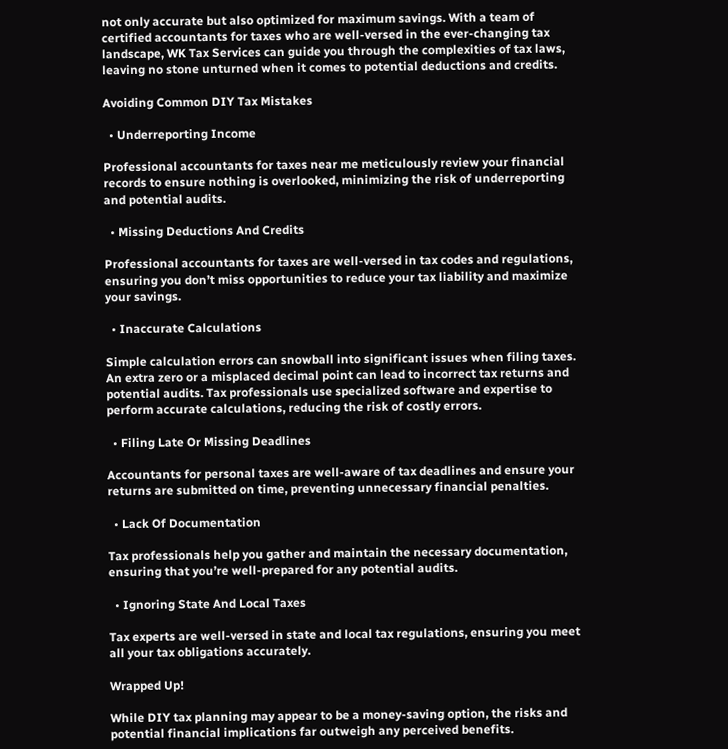not only accurate but also optimized for maximum savings. With a team of certified accountants for taxes who are well-versed in the ever-changing tax landscape, WK Tax Services can guide you through the complexities of tax laws, leaving no stone unturned when it comes to potential deductions and credits.

Avoiding Common DIY Tax Mistakes

  • Underreporting Income

Professional accountants for taxes near me meticulously review your financial records to ensure nothing is overlooked, minimizing the risk of underreporting and potential audits.

  • Missing Deductions And Credits

Professional accountants for taxes are well-versed in tax codes and regulations, ensuring you don’t miss opportunities to reduce your tax liability and maximize your savings.

  • Inaccurate Calculations

Simple calculation errors can snowball into significant issues when filing taxes. An extra zero or a misplaced decimal point can lead to incorrect tax returns and potential audits. Tax professionals use specialized software and expertise to perform accurate calculations, reducing the risk of costly errors.

  • Filing Late Or Missing Deadlines

Accountants for personal taxes are well-aware of tax deadlines and ensure your returns are submitted on time, preventing unnecessary financial penalties.

  • Lack Of Documentation

Tax professionals help you gather and maintain the necessary documentation, ensuring that you’re well-prepared for any potential audits.

  • Ignoring State And Local Taxes

Tax experts are well-versed in state and local tax regulations, ensuring you meet all your tax obligations accurately.

Wrapped Up!

While DIY tax planning may appear to be a money-saving option, the risks and potential financial implications far outweigh any perceived benefits.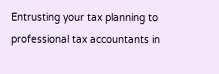Entrusting your tax planning to professional tax accountants in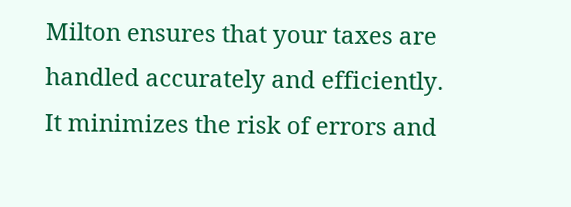Milton ensures that your taxes are handled accurately and efficiently. It minimizes the risk of errors and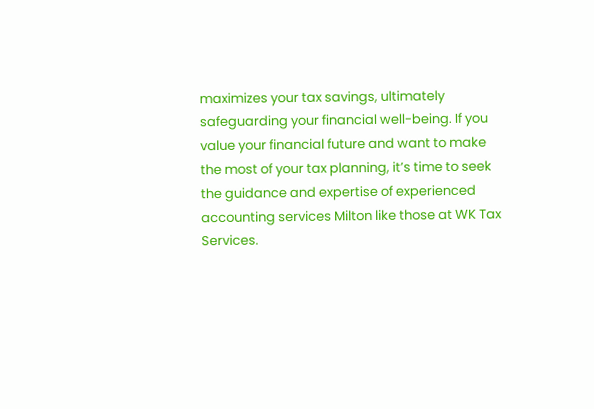maximizes your tax savings, ultimately safeguarding your financial well-being. If you value your financial future and want to make the most of your tax planning, it’s time to seek the guidance and expertise of experienced accounting services Milton like those at WK Tax Services.